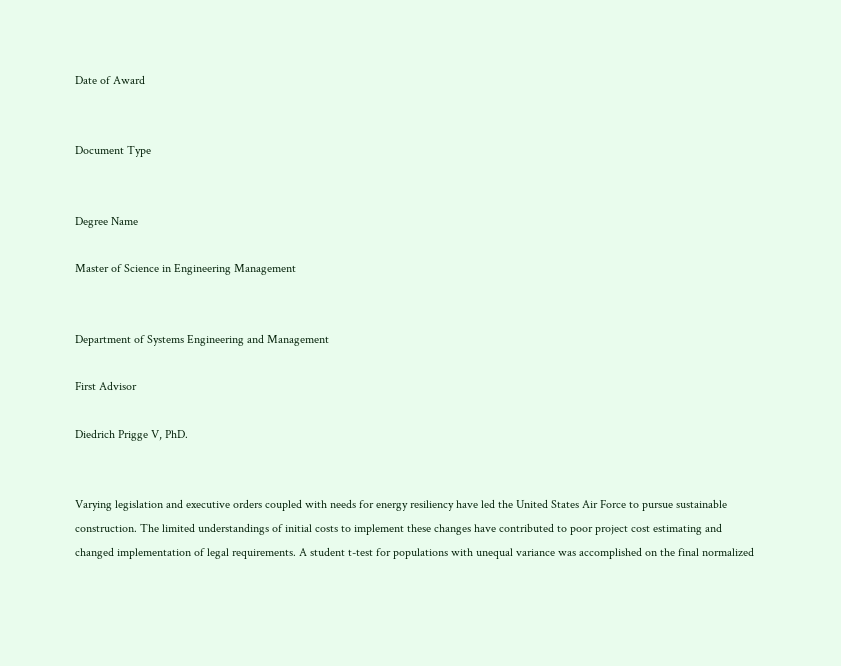Date of Award


Document Type


Degree Name

Master of Science in Engineering Management


Department of Systems Engineering and Management

First Advisor

Diedrich Prigge V, PhD.


Varying legislation and executive orders coupled with needs for energy resiliency have led the United States Air Force to pursue sustainable construction. The limited understandings of initial costs to implement these changes have contributed to poor project cost estimating and changed implementation of legal requirements. A student t-test for populations with unequal variance was accomplished on the final normalized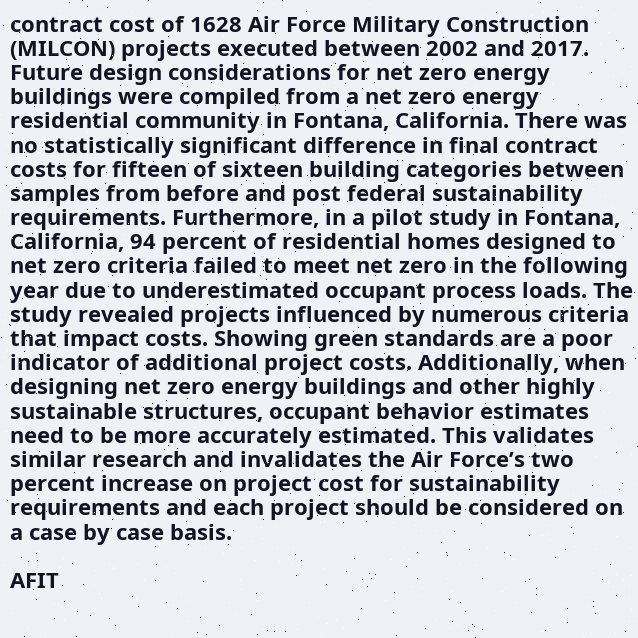contract cost of 1628 Air Force Military Construction (MILCON) projects executed between 2002 and 2017. Future design considerations for net zero energy buildings were compiled from a net zero energy residential community in Fontana, California. There was no statistically significant difference in final contract costs for fifteen of sixteen building categories between samples from before and post federal sustainability requirements. Furthermore, in a pilot study in Fontana, California, 94 percent of residential homes designed to net zero criteria failed to meet net zero in the following year due to underestimated occupant process loads. The study revealed projects influenced by numerous criteria that impact costs. Showing green standards are a poor indicator of additional project costs. Additionally, when designing net zero energy buildings and other highly sustainable structures, occupant behavior estimates need to be more accurately estimated. This validates similar research and invalidates the Air Force’s two percent increase on project cost for sustainability requirements and each project should be considered on a case by case basis.

AFIT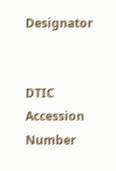Designator


DTIC Accession Number